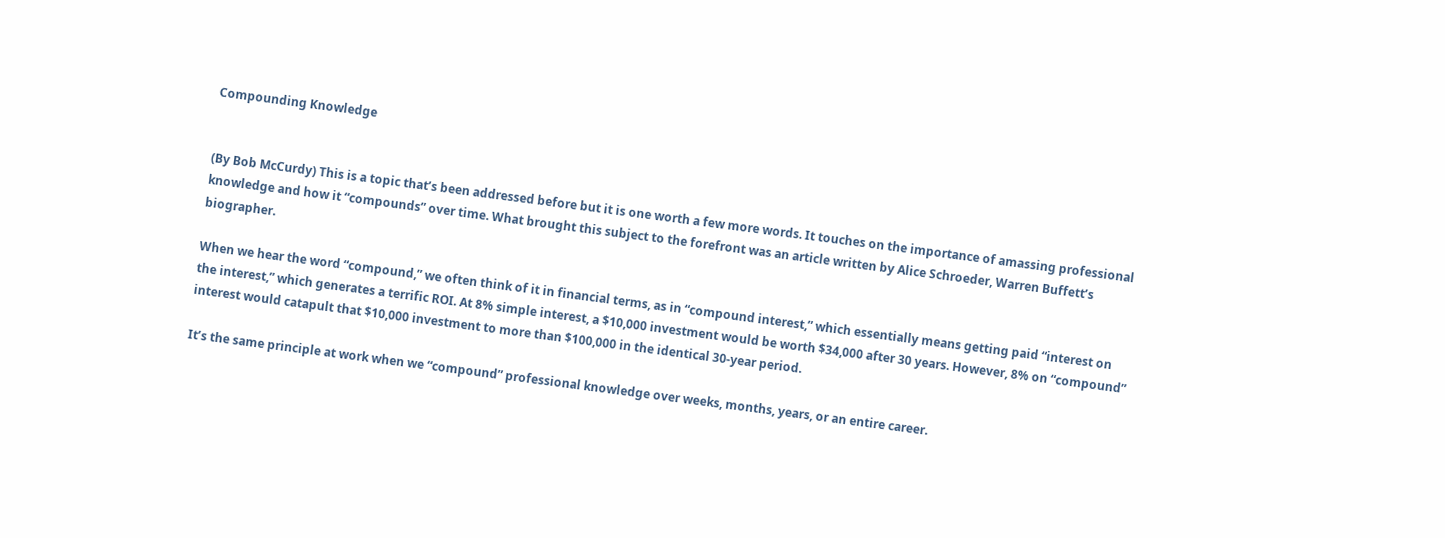Compounding Knowledge


(By Bob McCurdy) This is a topic that’s been addressed before but it is one worth a few more words. It touches on the importance of amassing professional knowledge and how it “compounds” over time. What brought this subject to the forefront was an article written by Alice Schroeder, Warren Buffett’s biographer.

When we hear the word “compound,” we often think of it in financial terms, as in “compound interest,” which essentially means getting paid “interest on the interest,” which generates a terrific ROI. At 8% simple interest, a $10,000 investment would be worth $34,000 after 30 years. However, 8% on “compound” interest would catapult that $10,000 investment to more than $100,000 in the identical 30-year period.

It’s the same principle at work when we “compound” professional knowledge over weeks, months, years, or an entire career.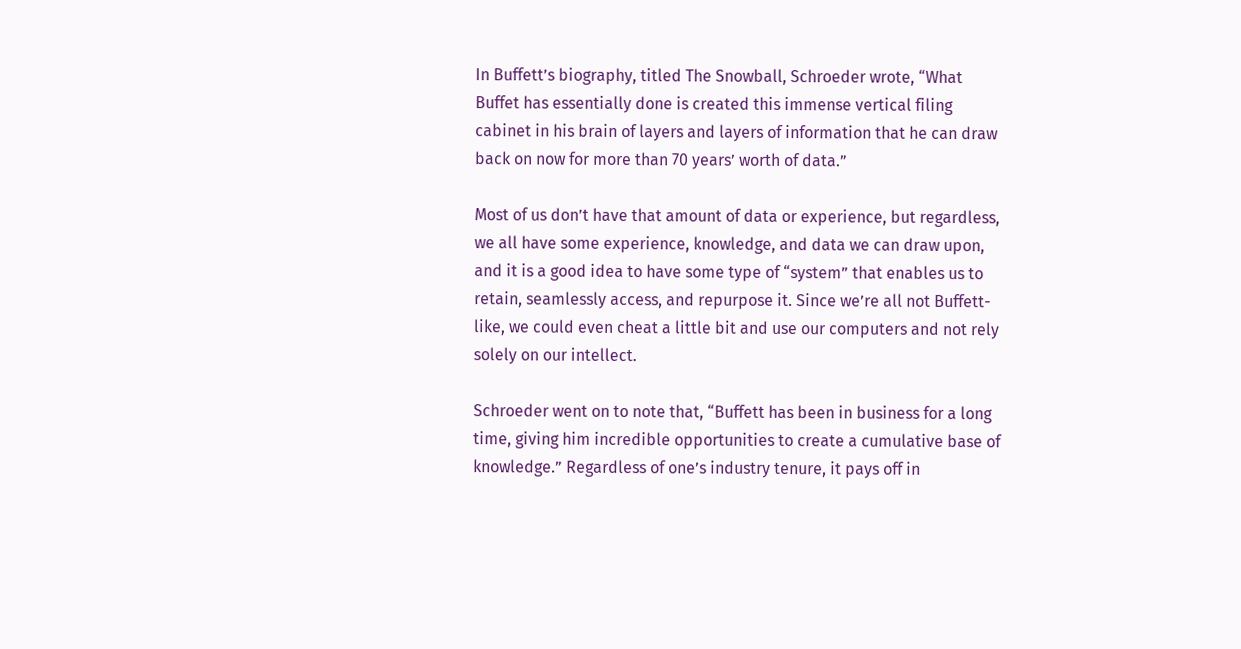In Buffett’s biography, titled The Snowball, Schroeder wrote, “What Buffet has essentially done is created this immense vertical filing cabinet in his brain of layers and layers of information that he can draw back on now for more than 70 years’ worth of data.”

Most of us don’t have that amount of data or experience, but regardless, we all have some experience, knowledge, and data we can draw upon, and it is a good idea to have some type of “system” that enables us to retain, seamlessly access, and repurpose it. Since we’re all not Buffett-like, we could even cheat a little bit and use our computers and not rely solely on our intellect.

Schroeder went on to note that, “Buffett has been in business for a long time, giving him incredible opportunities to create a cumulative base of knowledge.” Regardless of one’s industry tenure, it pays off in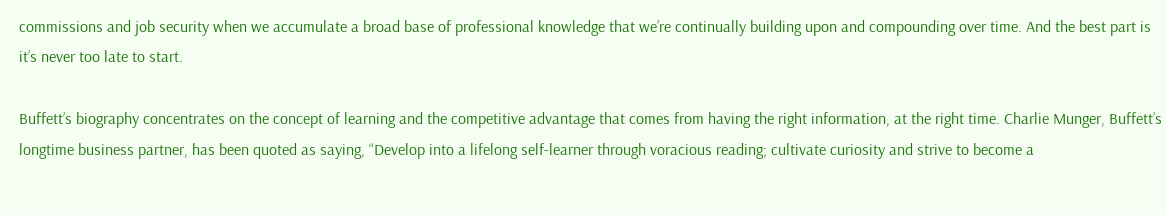commissions and job security when we accumulate a broad base of professional knowledge that we’re continually building upon and compounding over time. And the best part is it’s never too late to start.

Buffett’s biography concentrates on the concept of learning and the competitive advantage that comes from having the right information, at the right time. Charlie Munger, Buffett’s longtime business partner, has been quoted as saying, “Develop into a lifelong self-learner through voracious reading; cultivate curiosity and strive to become a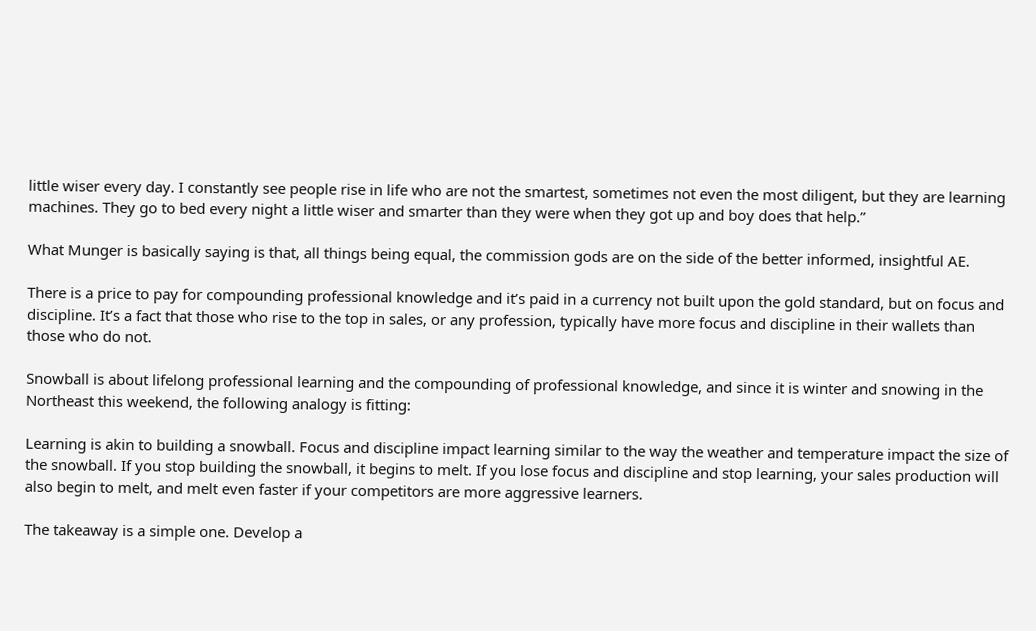little wiser every day. I constantly see people rise in life who are not the smartest, sometimes not even the most diligent, but they are learning machines. They go to bed every night a little wiser and smarter than they were when they got up and boy does that help.”

What Munger is basically saying is that, all things being equal, the commission gods are on the side of the better informed, insightful AE.

There is a price to pay for compounding professional knowledge and it’s paid in a currency not built upon the gold standard, but on focus and discipline. It’s a fact that those who rise to the top in sales, or any profession, typically have more focus and discipline in their wallets than those who do not.

Snowball is about lifelong professional learning and the compounding of professional knowledge, and since it is winter and snowing in the Northeast this weekend, the following analogy is fitting:

Learning is akin to building a snowball. Focus and discipline impact learning similar to the way the weather and temperature impact the size of the snowball. If you stop building the snowball, it begins to melt. If you lose focus and discipline and stop learning, your sales production will also begin to melt, and melt even faster if your competitors are more aggressive learners.

The takeaway is a simple one. Develop a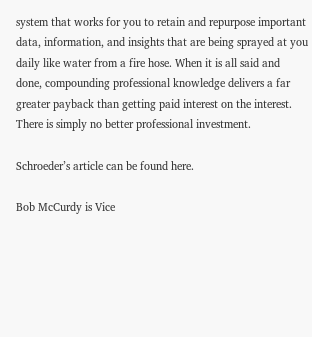system that works for you to retain and repurpose important data, information, and insights that are being sprayed at you daily like water from a fire hose. When it is all said and done, compounding professional knowledge delivers a far greater payback than getting paid interest on the interest. There is simply no better professional investment.

Schroeder’s article can be found here.

Bob McCurdy is Vice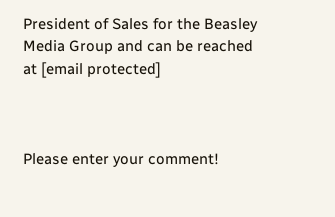President of Sales for the Beasley Media Group and can be reached at [email protected]



Please enter your comment!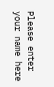Please enter your name here